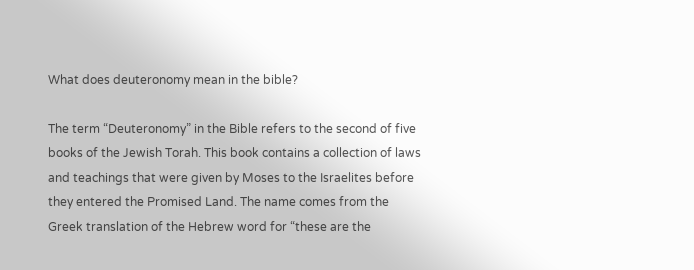What does deuteronomy mean in the bible?

The term “Deuteronomy” in the Bible refers to the second of five books of the Jewish Torah. This book contains a collection of laws and teachings that were given by Moses to the Israelites before they entered the Promised Land. The name comes from the Greek translation of the Hebrew word for “these are the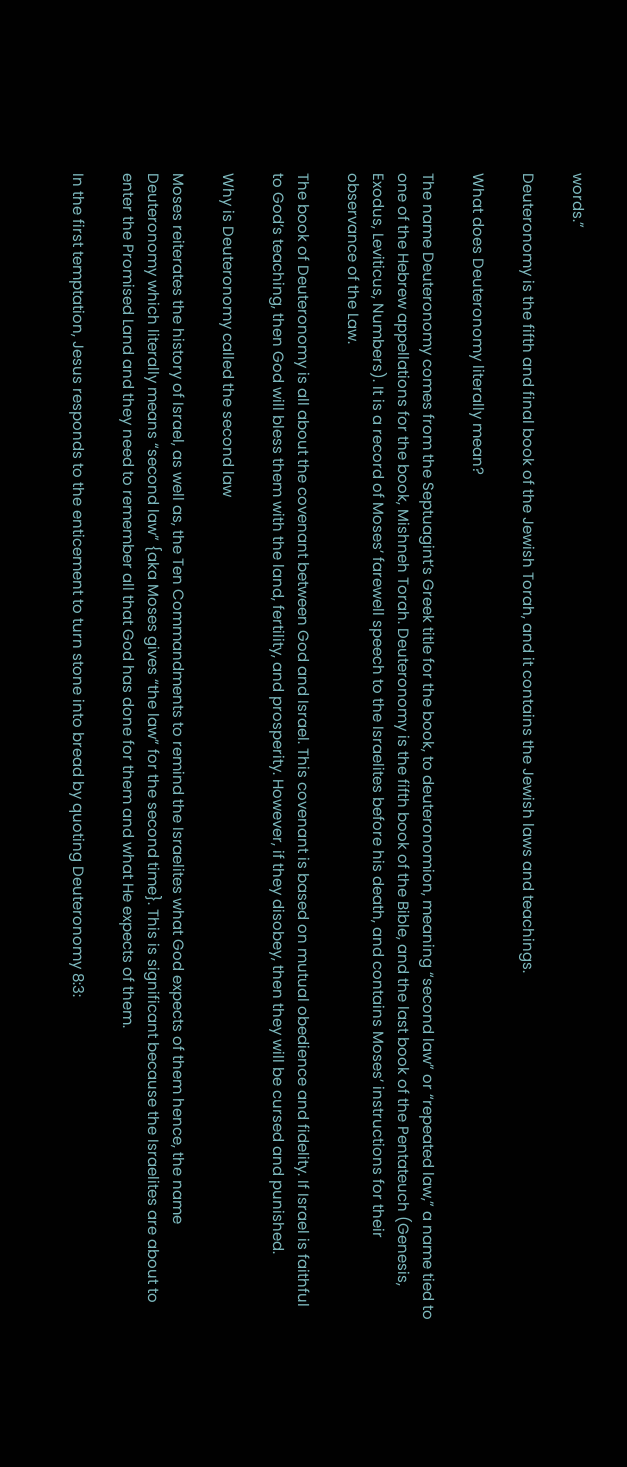words.”

Deuteronomy is the fifth and final book of the Jewish Torah, and it contains the Jewish laws and teachings.

What does Deuteronomy literally mean?

The name Deuteronomy comes from the Septuagint’s Greek title for the book, to deuteronomion, meaning “second law” or “repeated law,” a name tied to one of the Hebrew appellations for the book, Mishneh Torah. Deuteronomy is the fifth book of the Bible, and the last book of the Pentateuch (Genesis, Exodus, Leviticus, Numbers). It is a record of Moses’ farewell speech to the Israelites before his death, and contains Moses’ instructions for their observance of the Law.

The book of Deuteronomy is all about the covenant between God and Israel. This covenant is based on mutual obedience and fidelity. If Israel is faithful to God’s teaching, then God will bless them with the land, fertility, and prosperity. However, if they disobey, then they will be cursed and punished.

Why is Deuteronomy called the second law

Moses reiterates the history of Israel, as well as, the Ten Commandments to remind the Israelites what God expects of them hence, the name Deuteronomy which literally means “second law” {aka Moses gives “the law” for the second time}. This is significant because the Israelites are about to enter the Promised Land and they need to remember all that God has done for them and what He expects of them.

In the first temptation, Jesus responds to the enticement to turn stone into bread by quoting Deuteronomy 8:3: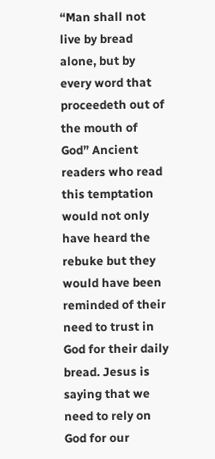“Man shall not live by bread alone, but by every word that proceedeth out of the mouth of God” Ancient readers who read this temptation would not only have heard the rebuke but they would have been reminded of their need to trust in God for their daily bread. Jesus is saying that we need to rely on God for our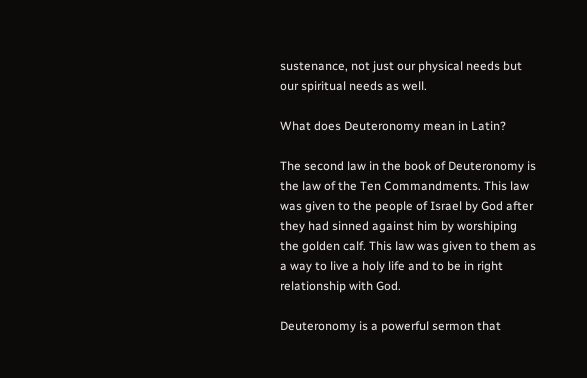sustenance, not just our physical needs but our spiritual needs as well.

What does Deuteronomy mean in Latin?

The second law in the book of Deuteronomy is the law of the Ten Commandments. This law was given to the people of Israel by God after they had sinned against him by worshiping the golden calf. This law was given to them as a way to live a holy life and to be in right relationship with God.

Deuteronomy is a powerful sermon that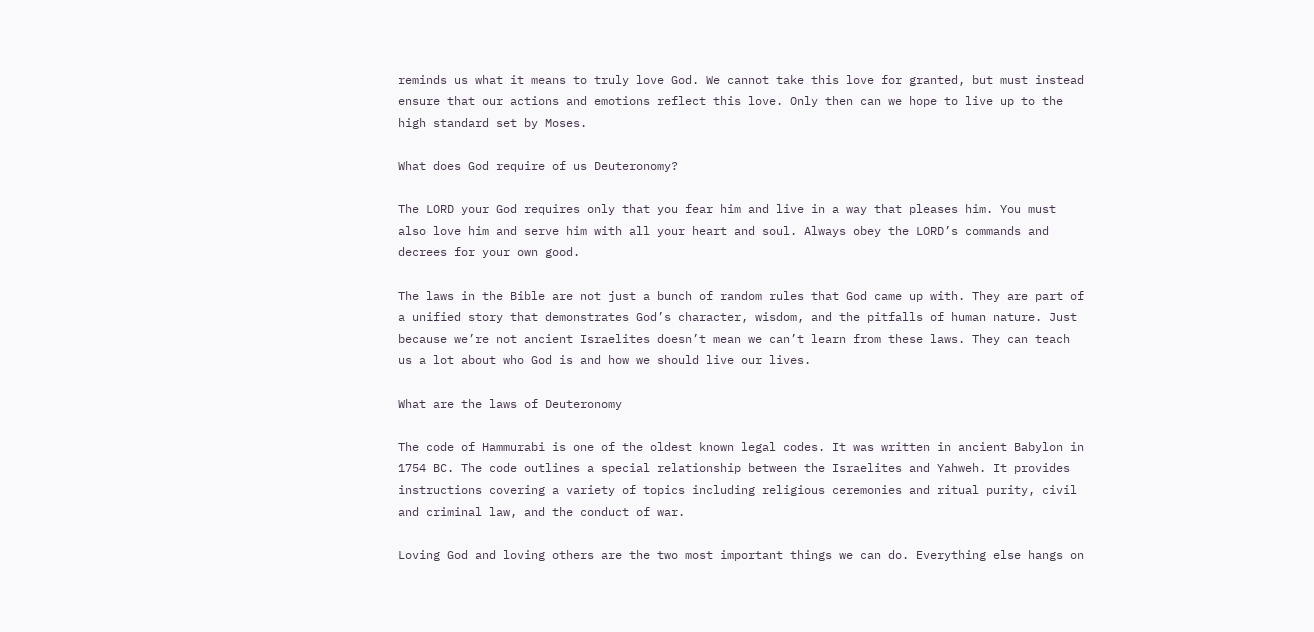reminds us what it means to truly love God. We cannot take this love for granted, but must instead ensure that our actions and emotions reflect this love. Only then can we hope to live up to the high standard set by Moses.

What does God require of us Deuteronomy?

The LORD your God requires only that you fear him and live in a way that pleases him. You must also love him and serve him with all your heart and soul. Always obey the LORD’s commands and decrees for your own good.

The laws in the Bible are not just a bunch of random rules that God came up with. They are part of a unified story that demonstrates God’s character, wisdom, and the pitfalls of human nature. Just because we’re not ancient Israelites doesn’t mean we can’t learn from these laws. They can teach us a lot about who God is and how we should live our lives.

What are the laws of Deuteronomy

The code of Hammurabi is one of the oldest known legal codes. It was written in ancient Babylon in 1754 BC. The code outlines a special relationship between the Israelites and Yahweh. It provides instructions covering a variety of topics including religious ceremonies and ritual purity, civil and criminal law, and the conduct of war.

Loving God and loving others are the two most important things we can do. Everything else hangs on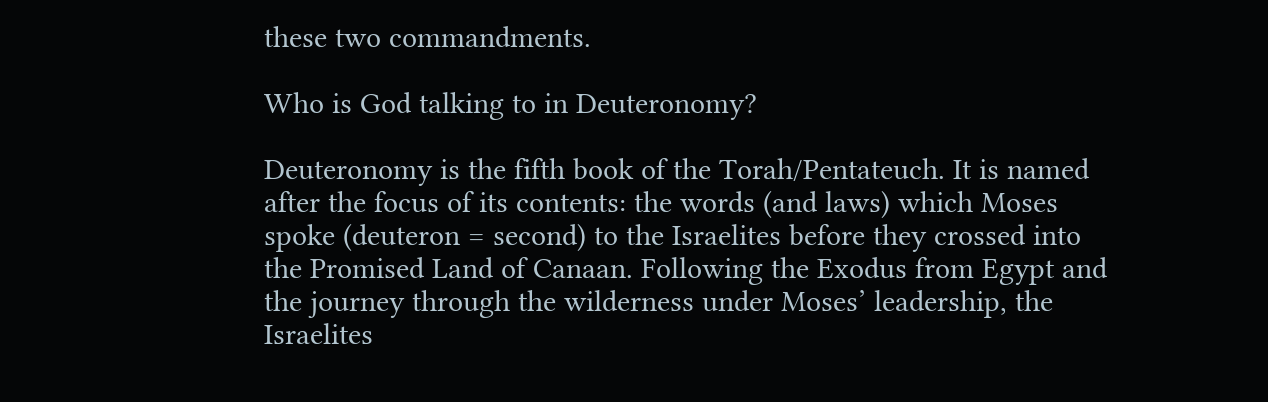these two commandments.

Who is God talking to in Deuteronomy?

Deuteronomy is the fifth book of the Torah/Pentateuch. It is named after the focus of its contents: the words (and laws) which Moses spoke (deuteron = second) to the Israelites before they crossed into the Promised Land of Canaan. Following the Exodus from Egypt and the journey through the wilderness under Moses’ leadership, the Israelites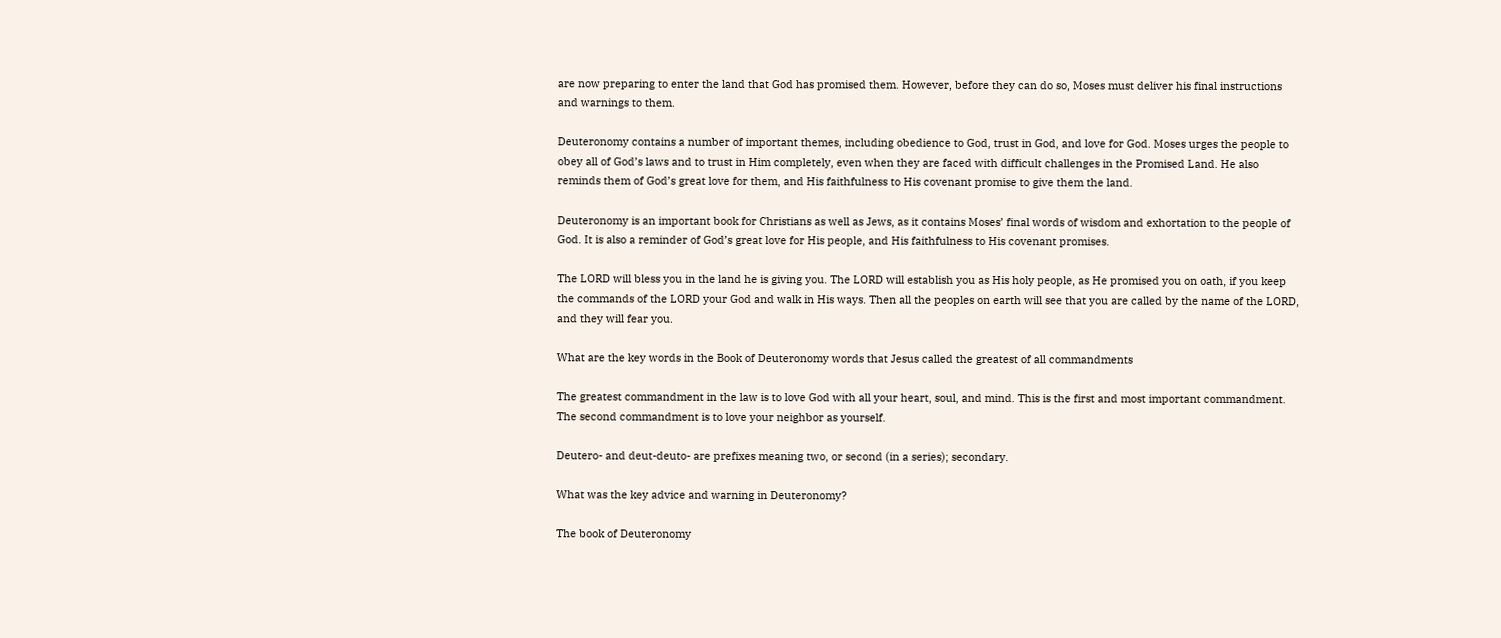are now preparing to enter the land that God has promised them. However, before they can do so, Moses must deliver his final instructions and warnings to them.

Deuteronomy contains a number of important themes, including obedience to God, trust in God, and love for God. Moses urges the people to obey all of God’s laws and to trust in Him completely, even when they are faced with difficult challenges in the Promised Land. He also reminds them of God’s great love for them, and His faithfulness to His covenant promise to give them the land.

Deuteronomy is an important book for Christians as well as Jews, as it contains Moses’ final words of wisdom and exhortation to the people of God. It is also a reminder of God’s great love for His people, and His faithfulness to His covenant promises.

The LORD will bless you in the land he is giving you. The LORD will establish you as His holy people, as He promised you on oath, if you keep the commands of the LORD your God and walk in His ways. Then all the peoples on earth will see that you are called by the name of the LORD, and they will fear you.

What are the key words in the Book of Deuteronomy words that Jesus called the greatest of all commandments

The greatest commandment in the law is to love God with all your heart, soul, and mind. This is the first and most important commandment. The second commandment is to love your neighbor as yourself.

Deutero- and deut-deuto- are prefixes meaning two, or second (in a series); secondary.

What was the key advice and warning in Deuteronomy?

The book of Deuteronomy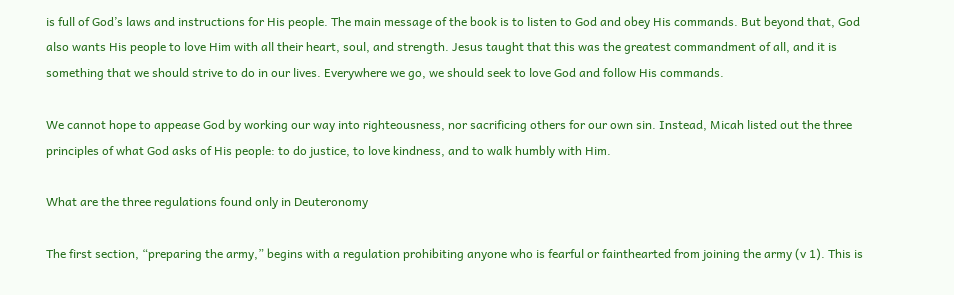is full of God’s laws and instructions for His people. The main message of the book is to listen to God and obey His commands. But beyond that, God also wants His people to love Him with all their heart, soul, and strength. Jesus taught that this was the greatest commandment of all, and it is something that we should strive to do in our lives. Everywhere we go, we should seek to love God and follow His commands.

We cannot hope to appease God by working our way into righteousness, nor sacrificing others for our own sin. Instead, Micah listed out the three principles of what God asks of His people: to do justice, to love kindness, and to walk humbly with Him.

What are the three regulations found only in Deuteronomy

The first section, “preparing the army,” begins with a regulation prohibiting anyone who is fearful or fainthearted from joining the army (v 1). This is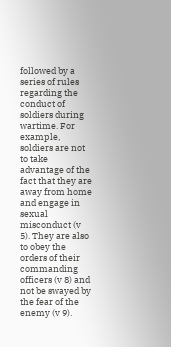followed by a series of rules regarding the conduct of soldiers during wartime. For example, soldiers are not to take advantage of the fact that they are away from home and engage in sexual misconduct (v 5). They are also to obey the orders of their commanding officers (v 8) and not be swayed by the fear of the enemy (v 9).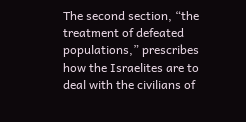The second section, “the treatment of defeated populations,” prescribes how the Israelites are to deal with the civilians of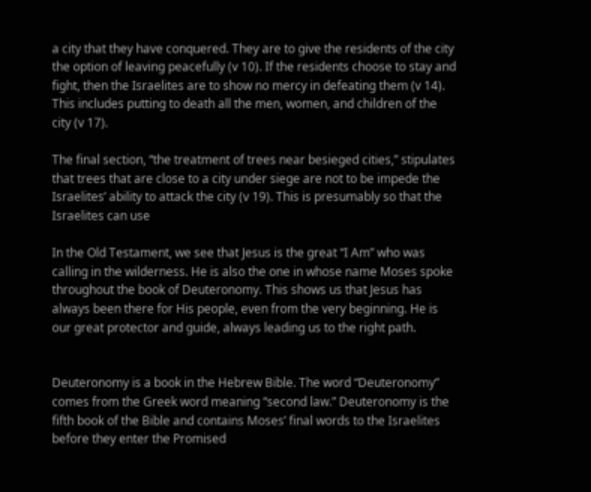a city that they have conquered. They are to give the residents of the city the option of leaving peacefully (v 10). If the residents choose to stay and fight, then the Israelites are to show no mercy in defeating them (v 14). This includes putting to death all the men, women, and children of the city (v 17).

The final section, “the treatment of trees near besieged cities,” stipulates that trees that are close to a city under siege are not to be impede the Israelites’ ability to attack the city (v 19). This is presumably so that the Israelites can use

In the Old Testament, we see that Jesus is the great “I Am” who was calling in the wilderness. He is also the one in whose name Moses spoke throughout the book of Deuteronomy. This shows us that Jesus has always been there for His people, even from the very beginning. He is our great protector and guide, always leading us to the right path.


Deuteronomy is a book in the Hebrew Bible. The word “Deuteronomy” comes from the Greek word meaning “second law.” Deuteronomy is the fifth book of the Bible and contains Moses’ final words to the Israelites before they enter the Promised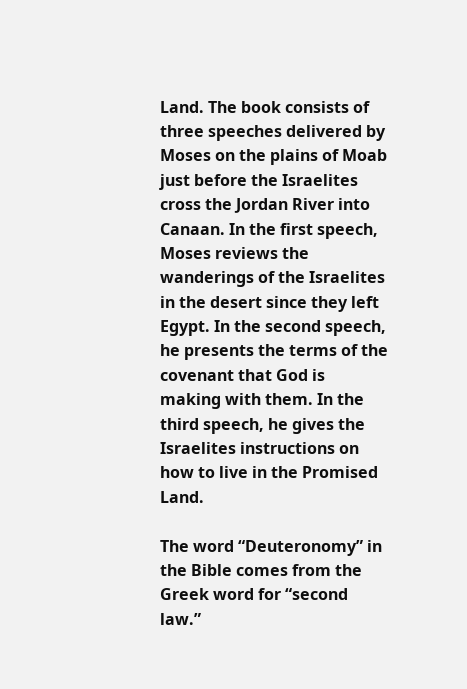Land. The book consists of three speeches delivered by Moses on the plains of Moab just before the Israelites cross the Jordan River into Canaan. In the first speech, Moses reviews the wanderings of the Israelites in the desert since they left Egypt. In the second speech, he presents the terms of the covenant that God is making with them. In the third speech, he gives the Israelites instructions on how to live in the Promised Land.

The word “Deuteronomy” in the Bible comes from the Greek word for “second law.”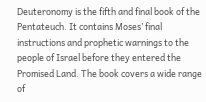Deuteronomy is the fifth and final book of the Pentateuch. It contains Moses’ final instructions and prophetic warnings to the people of Israel before they entered the Promised Land. The book covers a wide range of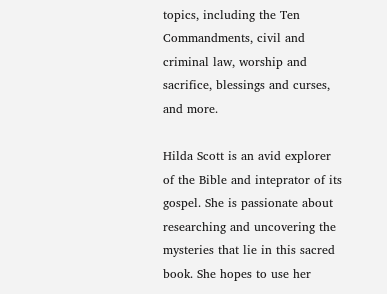topics, including the Ten Commandments, civil and criminal law, worship and sacrifice, blessings and curses, and more.

Hilda Scott is an avid explorer of the Bible and inteprator of its gospel. She is passionate about researching and uncovering the mysteries that lie in this sacred book. She hopes to use her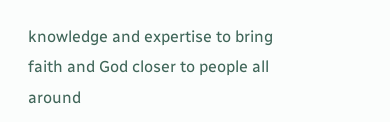knowledge and expertise to bring faith and God closer to people all around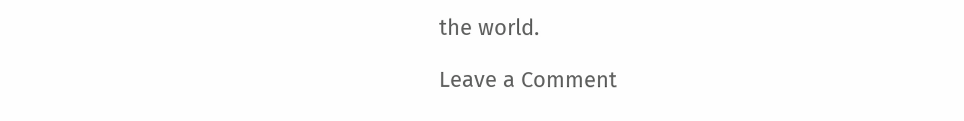the world.

Leave a Comment